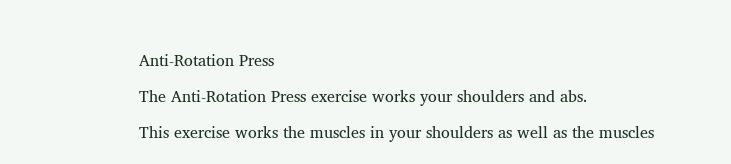Anti-Rotation Press

The Anti-Rotation Press exercise works your shoulders and abs.

This exercise works the muscles in your shoulders as well as the muscles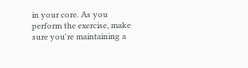in your core. As you perform the exercise, make sure you're maintaining a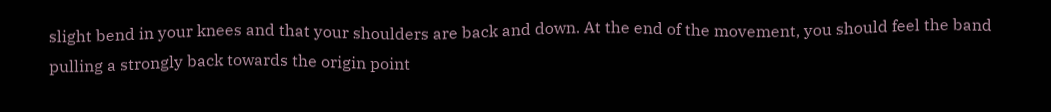slight bend in your knees and that your shoulders are back and down. At the end of the movement, you should feel the band pulling a strongly back towards the origin point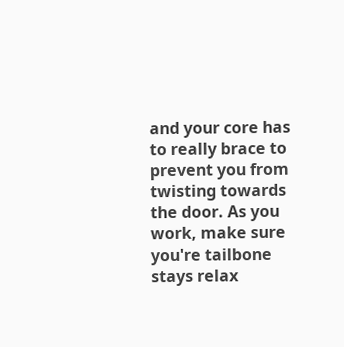and your core has to really brace to prevent you from twisting towards the door. As you work, make sure you're tailbone stays relax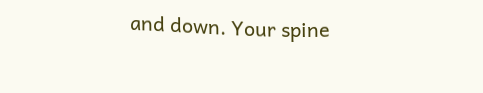and down. Your spine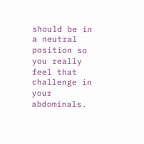should be in a neutral position so you really feel that challenge in your abdominals.